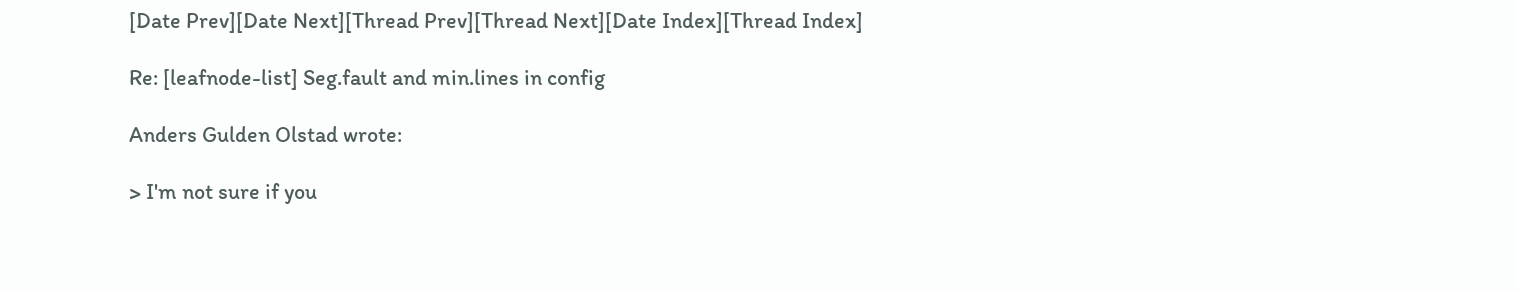[Date Prev][Date Next][Thread Prev][Thread Next][Date Index][Thread Index]

Re: [leafnode-list] Seg.fault and min.lines in config

Anders Gulden Olstad wrote:

> I'm not sure if you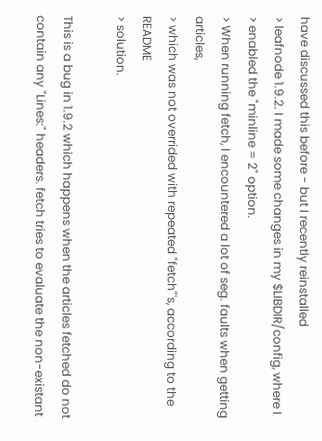have discussed this before - but I recently reinstalled
> leafnode 1.9.2. I made some changes in my $LIBDIR/config, where I
> enabled the "minline = 2" option.
> When running fetch, I encountered a lot of seg. faults when getting articles,
> which was not overrided with repeated "fetch"'s, according to the README
> solution.

This is a bug in 1.9.2 which happens when the articles fetched do not
contain any "Lines:" headers. fetch tries to evaluate the non-existant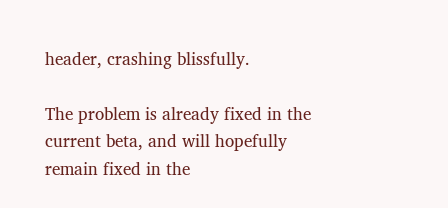header, crashing blissfully.

The problem is already fixed in the current beta, and will hopefully
remain fixed in the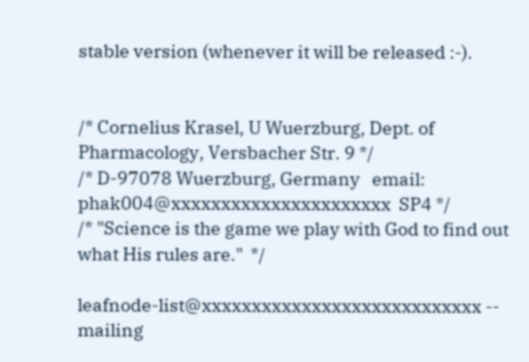stable version (whenever it will be released :-).


/* Cornelius Krasel, U Wuerzburg, Dept. of Pharmacology, Versbacher Str. 9 */
/* D-97078 Wuerzburg, Germany   email: phak004@xxxxxxxxxxxxxxxxxxxxxx  SP4 */
/* "Science is the game we play with God to find out what His rules are."  */

leafnode-list@xxxxxxxxxxxxxxxxxxxxxxxxxxxx -- mailing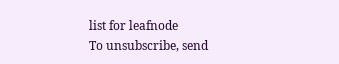list for leafnode
To unsubscribe, send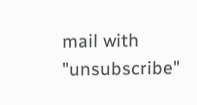mail with "unsubscribe"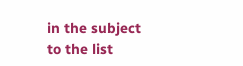in the subject to the list